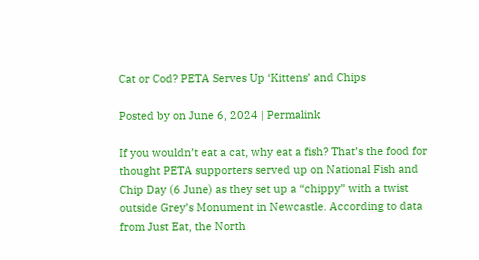Cat or Cod? PETA Serves Up ‘Kittens’ and Chips

Posted by on June 6, 2024 | Permalink

If you wouldn’t eat a cat, why eat a fish? That’s the food for thought PETA supporters served up on National Fish and Chip Day (6 June) as they set up a “chippy” with a twist outside Grey’s Monument in Newcastle. According to data from Just Eat, the North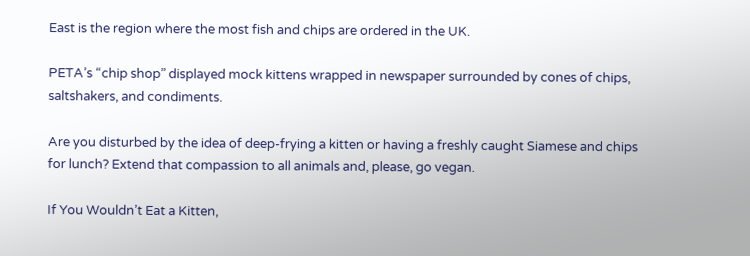East is the region where the most fish and chips are ordered in the UK.

PETA’s “chip shop” displayed mock kittens wrapped in newspaper surrounded by cones of chips, saltshakers, and condiments.

Are you disturbed by the idea of deep-frying a kitten or having a freshly caught Siamese and chips for lunch? Extend that compassion to all animals and, please, go vegan.

If You Wouldn’t Eat a Kitten,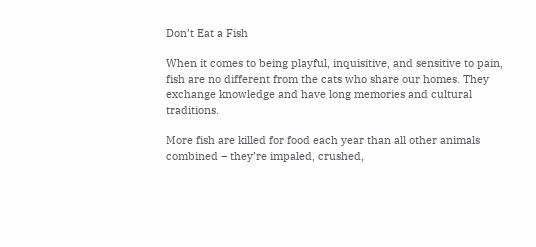Don’t Eat a Fish

When it comes to being playful, inquisitive, and sensitive to pain, fish are no different from the cats who share our homes. They exchange knowledge and have long memories and cultural traditions.

More fish are killed for food each year than all other animals combined – they’re impaled, crushed,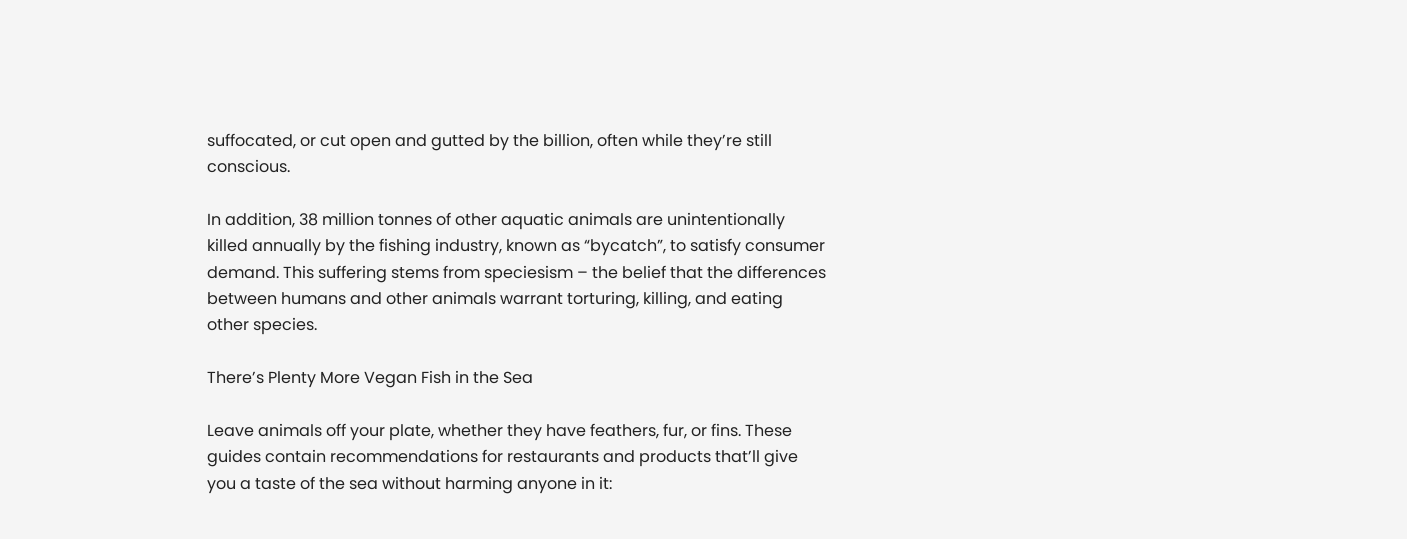suffocated, or cut open and gutted by the billion, often while they’re still conscious.

In addition, 38 million tonnes of other aquatic animals are unintentionally killed annually by the fishing industry, known as “bycatch”, to satisfy consumer demand. This suffering stems from speciesism – the belief that the differences between humans and other animals warrant torturing, killing, and eating other species.

There’s Plenty More Vegan Fish in the Sea

Leave animals off your plate, whether they have feathers, fur, or fins. These guides contain recommendations for restaurants and products that’ll give you a taste of the sea without harming anyone in it: